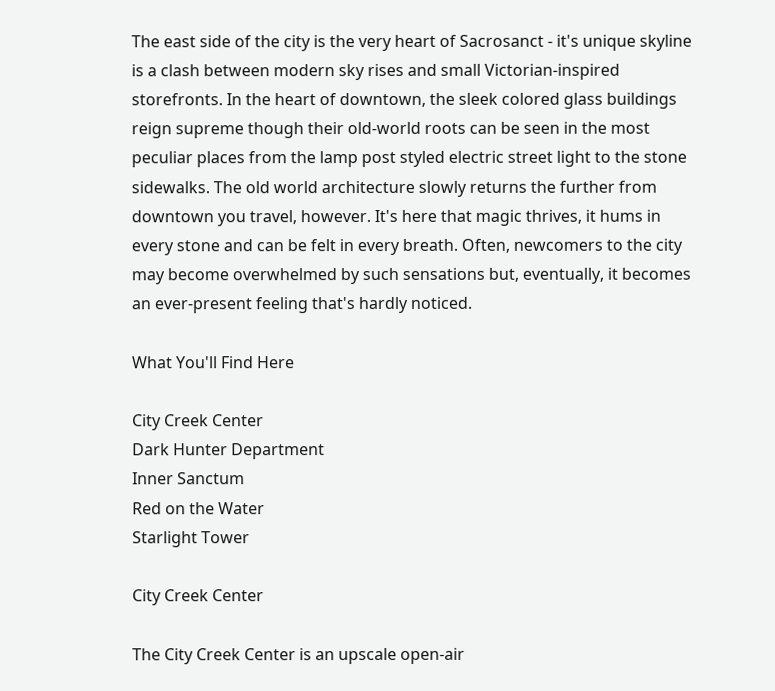The east side of the city is the very heart of Sacrosanct - it's unique skyline is a clash between modern sky rises and small Victorian-inspired storefronts. In the heart of downtown, the sleek colored glass buildings reign supreme though their old-world roots can be seen in the most peculiar places from the lamp post styled electric street light to the stone sidewalks. The old world architecture slowly returns the further from downtown you travel, however. It's here that magic thrives, it hums in every stone and can be felt in every breath. Often, newcomers to the city may become overwhelmed by such sensations but, eventually, it becomes an ever-present feeling that's hardly noticed.

What You'll Find Here

City Creek Center
Dark Hunter Department
Inner Sanctum
Red on the Water
Starlight Tower

City Creek Center

The City Creek Center is an upscale open-air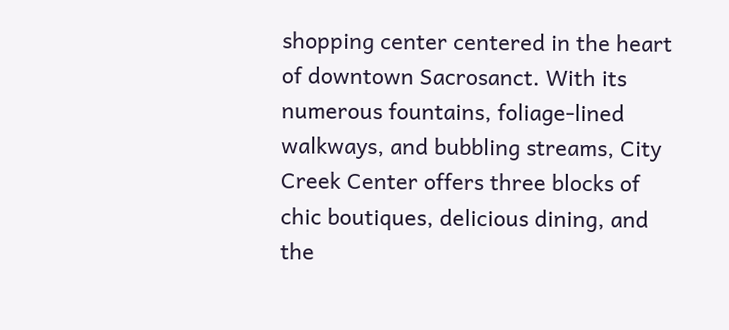shopping center centered in the heart of downtown Sacrosanct. With its numerous fountains, foliage-lined walkways, and bubbling streams, City Creek Center offers three blocks of chic boutiques, delicious dining, and the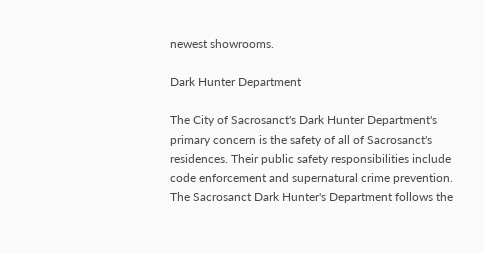newest showrooms.

Dark Hunter Department

The City of Sacrosanct's Dark Hunter Department's primary concern is the safety of all of Sacrosanct's residences. Their public safety responsibilities include code enforcement and supernatural crime prevention. The Sacrosanct Dark Hunter's Department follows the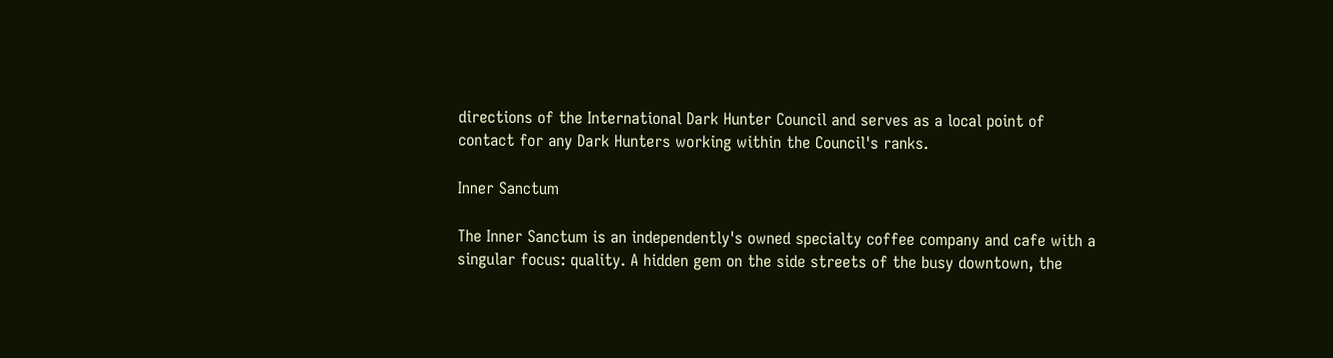directions of the International Dark Hunter Council and serves as a local point of contact for any Dark Hunters working within the Council's ranks.

Inner Sanctum

The Inner Sanctum is an independently's owned specialty coffee company and cafe with a singular focus: quality. A hidden gem on the side streets of the busy downtown, the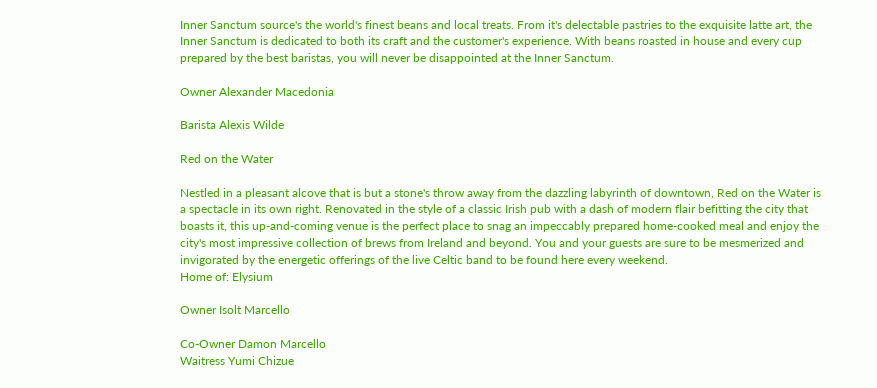Inner Sanctum source's the world's finest beans and local treats. From it's delectable pastries to the exquisite latte art, the Inner Sanctum is dedicated to both its craft and the customer's experience. With beans roasted in house and every cup prepared by the best baristas, you will never be disappointed at the Inner Sanctum.

Owner Alexander Macedonia

Barista Alexis Wilde

Red on the Water

Nestled in a pleasant alcove that is but a stone's throw away from the dazzling labyrinth of downtown, Red on the Water is a spectacle in its own right. Renovated in the style of a classic Irish pub with a dash of modern flair befitting the city that boasts it, this up-and-coming venue is the perfect place to snag an impeccably prepared home-cooked meal and enjoy the city's most impressive collection of brews from Ireland and beyond. You and your guests are sure to be mesmerized and invigorated by the energetic offerings of the live Celtic band to be found here every weekend.
Home of: Elysium

Owner Isolt Marcello

Co-Owner Damon Marcello
Waitress Yumi Chizue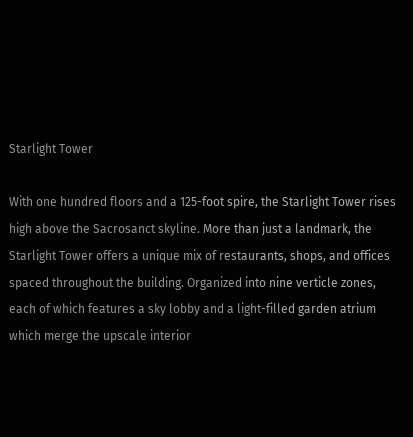Starlight Tower

With one hundred floors and a 125-foot spire, the Starlight Tower rises high above the Sacrosanct skyline. More than just a landmark, the Starlight Tower offers a unique mix of restaurants, shops, and offices spaced throughout the building. Organized into nine verticle zones, each of which features a sky lobby and a light-filled garden atrium which merge the upscale interior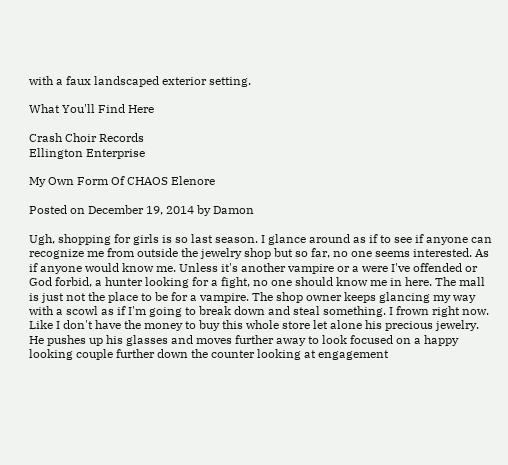with a faux landscaped exterior setting.

What You'll Find Here

Crash Choir Records
Ellington Enterprise

My Own Form Of CHAOS Elenore

Posted on December 19, 2014 by Damon

Ugh, shopping for girls is so last season. I glance around as if to see if anyone can recognize me from outside the jewelry shop but so far, no one seems interested. As if anyone would know me. Unless it's another vampire or a were I've offended or God forbid, a hunter looking for a fight, no one should know me in here. The mall is just not the place to be for a vampire. The shop owner keeps glancing my way with a scowl as if I'm going to break down and steal something. I frown right now. Like I don't have the money to buy this whole store let alone his precious jewelry. He pushes up his glasses and moves further away to look focused on a happy looking couple further down the counter looking at engagement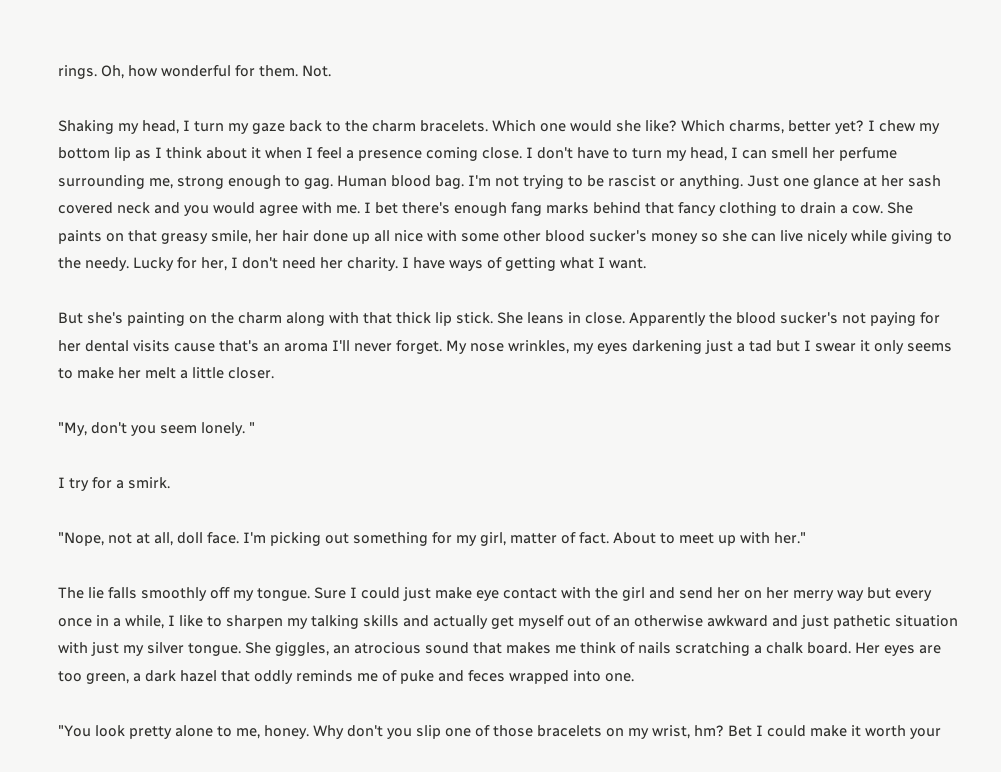rings. Oh, how wonderful for them. Not.

Shaking my head, I turn my gaze back to the charm bracelets. Which one would she like? Which charms, better yet? I chew my bottom lip as I think about it when I feel a presence coming close. I don't have to turn my head, I can smell her perfume surrounding me, strong enough to gag. Human blood bag. I'm not trying to be rascist or anything. Just one glance at her sash covered neck and you would agree with me. I bet there's enough fang marks behind that fancy clothing to drain a cow. She paints on that greasy smile, her hair done up all nice with some other blood sucker's money so she can live nicely while giving to the needy. Lucky for her, I don't need her charity. I have ways of getting what I want.

But she's painting on the charm along with that thick lip stick. She leans in close. Apparently the blood sucker's not paying for her dental visits cause that's an aroma I'll never forget. My nose wrinkles, my eyes darkening just a tad but I swear it only seems to make her melt a little closer.

"My, don't you seem lonely. "

I try for a smirk.

"Nope, not at all, doll face. I'm picking out something for my girl, matter of fact. About to meet up with her."

The lie falls smoothly off my tongue. Sure I could just make eye contact with the girl and send her on her merry way but every once in a while, I like to sharpen my talking skills and actually get myself out of an otherwise awkward and just pathetic situation with just my silver tongue. She giggles, an atrocious sound that makes me think of nails scratching a chalk board. Her eyes are too green, a dark hazel that oddly reminds me of puke and feces wrapped into one.

"You look pretty alone to me, honey. Why don't you slip one of those bracelets on my wrist, hm? Bet I could make it worth your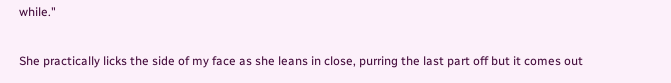while."

She practically licks the side of my face as she leans in close, purring the last part off but it comes out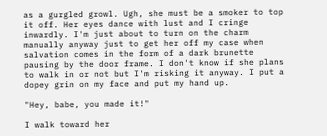as a gurgled growl. Ugh, she must be a smoker to top it off. Her eyes dance with lust and I cringe inwardly. I'm just about to turn on the charm manually anyway just to get her off my case when salvation comes in the form of a dark brunette pausing by the door frame. I don't know if she plans to walk in or not but I'm risking it anyway. I put a dopey grin on my face and put my hand up.

"Hey, babe, you made it!"

I walk toward her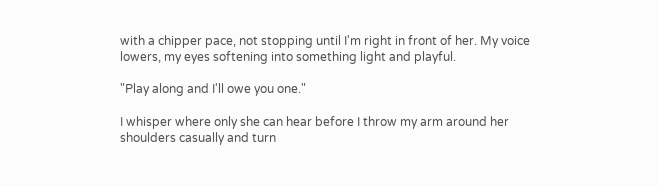with a chipper pace, not stopping until I'm right in front of her. My voice lowers, my eyes softening into something light and playful.

"Play along and I'll owe you one."

I whisper where only she can hear before I throw my arm around her shoulders casually and turn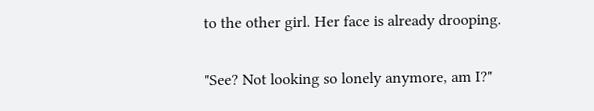to the other girl. Her face is already drooping.

"See? Not looking so lonely anymore, am I?"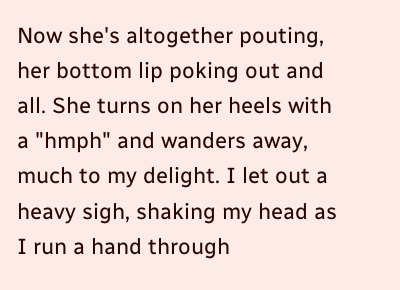Now she's altogether pouting, her bottom lip poking out and all. She turns on her heels with a "hmph" and wanders away, much to my delight. I let out a heavy sigh, shaking my head as I run a hand through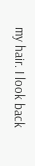my hair. I look back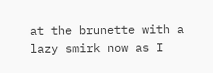at the brunette with a lazy smirk now as I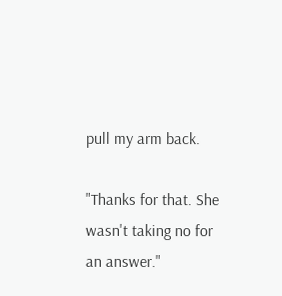pull my arm back.

"Thanks for that. She wasn't taking no for an answer."